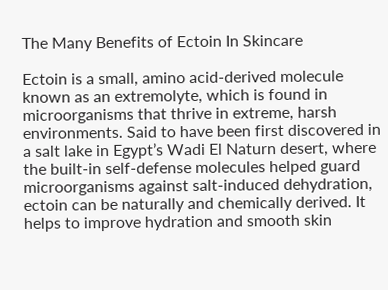The Many Benefits of Ectoin In Skincare

Ectoin is a small, amino acid-derived molecule known as an extremolyte, which is found in microorganisms that thrive in extreme, harsh environments. Said to have been first discovered in a salt lake in Egypt’s Wadi El Naturn desert, where the built-in self-defense molecules helped guard microorganisms against salt-induced dehydration, ectoin can be naturally and chemically derived. It helps to improve hydration and smooth skin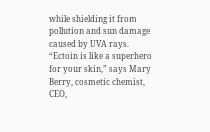while shielding it from pollution and sun damage caused by UVA rays. “Ectoin is like a superhero for your skin,” says Mary Berry, cosmetic chemist, CEO,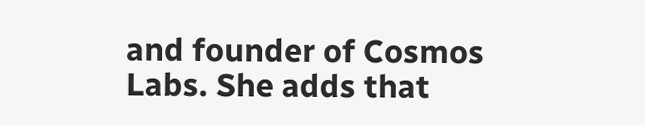and founder of Cosmos Labs. She adds that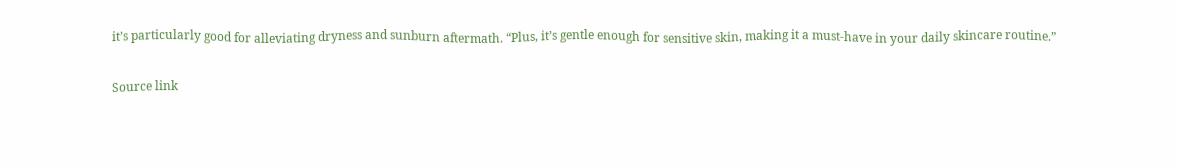it’s particularly good for alleviating dryness and sunburn aftermath. “Plus, it’s gentle enough for sensitive skin, making it a must-have in your daily skincare routine.”

Source link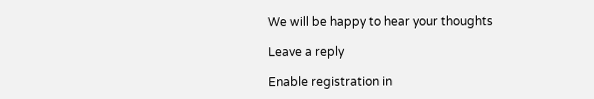We will be happy to hear your thoughts

Leave a reply

Enable registration in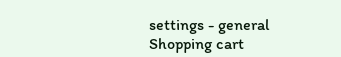settings - general
Shopping cart